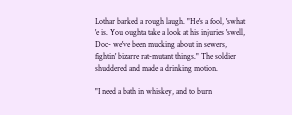Lothar barked a rough laugh. "He's a fool, 'swhat 'e is. You oughta take a look at his injuries 'swell, Doc- we've been mucking about in sewers, fightin' bizarre rat-mutant things." The soldier shuddered and made a drinking motion.

"I need a bath in whiskey, and to burn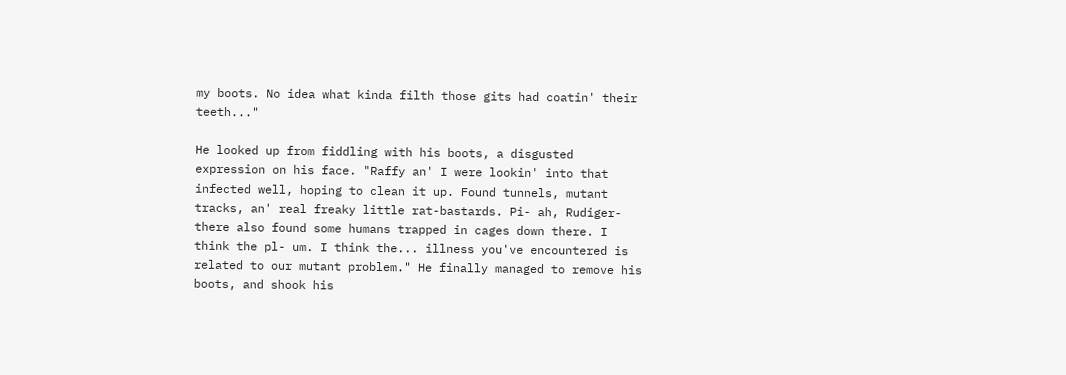my boots. No idea what kinda filth those gits had coatin' their teeth..."

He looked up from fiddling with his boots, a disgusted expression on his face. "Raffy an' I were lookin' into that infected well, hoping to clean it up. Found tunnels, mutant tracks, an' real freaky little rat-bastards. Pi- ah, Rudiger- there also found some humans trapped in cages down there. I think the pl- um. I think the... illness you've encountered is related to our mutant problem." He finally managed to remove his boots, and shook his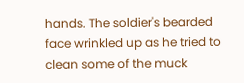hands. The soldier's bearded face wrinkled up as he tried to clean some of the muck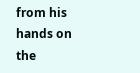from his hands on the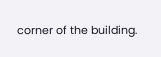corner of the building.